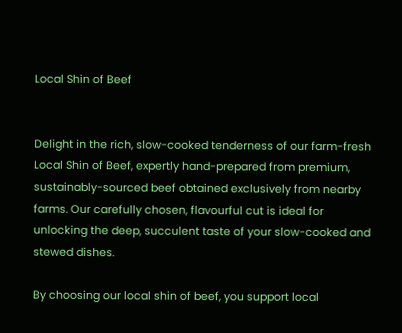Local Shin of Beef


Delight in the rich, slow-cooked tenderness of our farm-fresh Local Shin of Beef, expertly hand-prepared from premium, sustainably-sourced beef obtained exclusively from nearby farms. Our carefully chosen, flavourful cut is ideal for unlocking the deep, succulent taste of your slow-cooked and stewed dishes.

By choosing our local shin of beef, you support local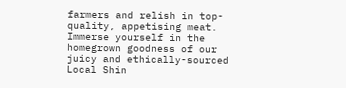farmers and relish in top-quality, appetising meat. Immerse yourself in the homegrown goodness of our juicy and ethically-sourced Local Shin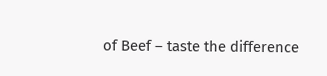of Beef – taste the difference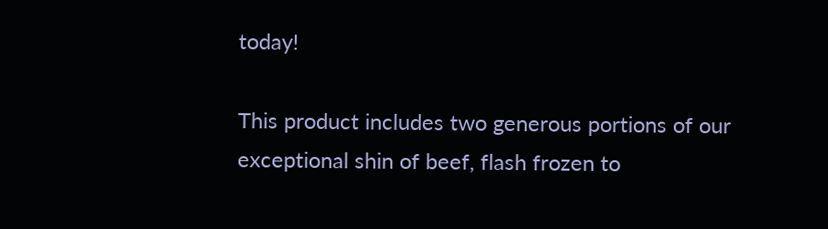today!

This product includes two generous portions of our exceptional shin of beef, flash frozen to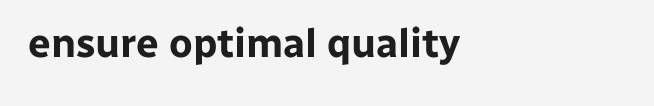ensure optimal quality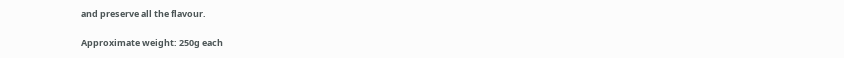and preserve all the flavour.

Approximate weight: 250g each